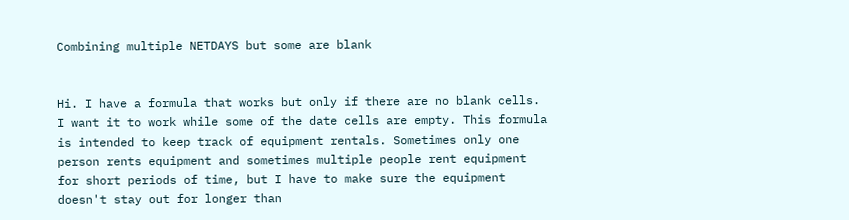Combining multiple NETDAYS but some are blank


Hi. I have a formula that works but only if there are no blank cells. I want it to work while some of the date cells are empty. This formula is intended to keep track of equipment rentals. Sometimes only one person rents equipment and sometimes multiple people rent equipment for short periods of time, but I have to make sure the equipment doesn't stay out for longer than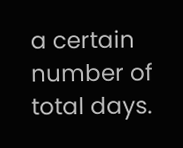a certain number of total days.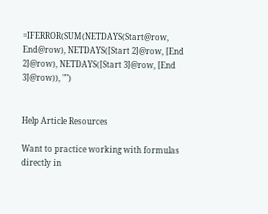=IFERROR(SUM(NETDAYS(Start@row, End@row), NETDAYS([Start 2]@row, [End 2]@row), NETDAYS([Start 3]@row, [End 3]@row)), "")


Help Article Resources

Want to practice working with formulas directly in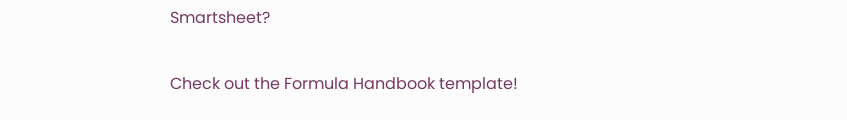Smartsheet?

Check out the Formula Handbook template!